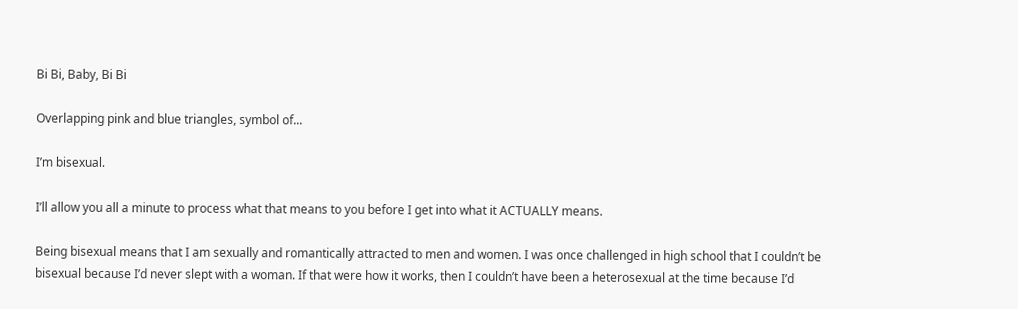Bi Bi, Baby, Bi Bi

Overlapping pink and blue triangles, symbol of...

I’m bisexual.

I’ll allow you all a minute to process what that means to you before I get into what it ACTUALLY means.

Being bisexual means that I am sexually and romantically attracted to men and women. I was once challenged in high school that I couldn’t be bisexual because I’d never slept with a woman. If that were how it works, then I couldn’t have been a heterosexual at the time because I’d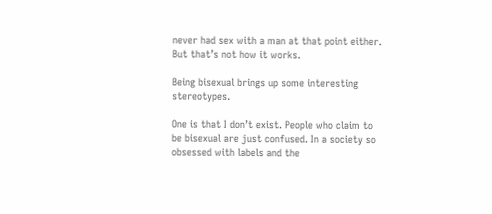never had sex with a man at that point either. But that’s not how it works.

Being bisexual brings up some interesting stereotypes.

One is that I don’t exist. People who claim to be bisexual are just confused. In a society so obsessed with labels and the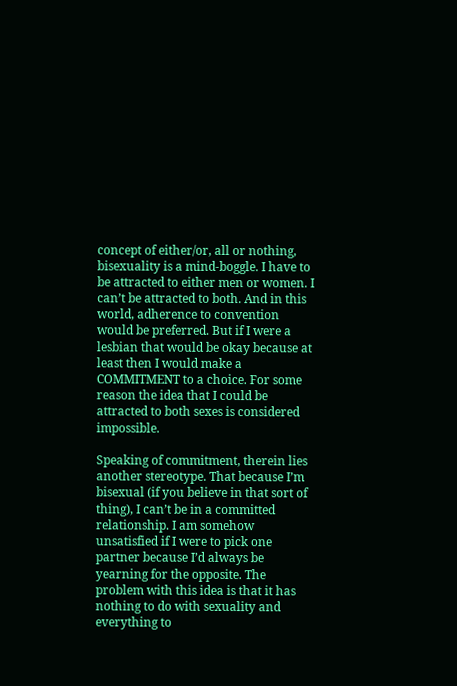concept of either/or, all or nothing, bisexuality is a mind-boggle. I have to be attracted to either men or women. I can’t be attracted to both. And in this world, adherence to convention would be preferred. But if I were a lesbian that would be okay because at least then I would make a COMMITMENT to a choice. For some reason the idea that I could be attracted to both sexes is considered impossible.

Speaking of commitment, therein lies another stereotype. That because I’m bisexual (if you believe in that sort of thing), I can’t be in a committed relationship. I am somehow unsatisfied if I were to pick one partner because I’d always be yearning for the opposite. The problem with this idea is that it has nothing to do with sexuality and everything to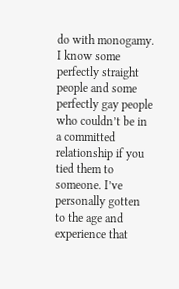do with monogamy. I know some perfectly straight people and some perfectly gay people who couldn’t be in a committed relationship if you tied them to someone. I’ve personally gotten to the age and experience that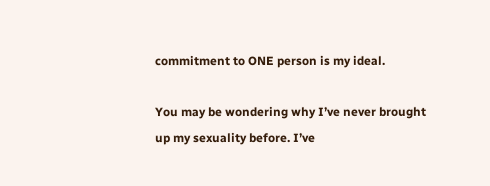commitment to ONE person is my ideal.

You may be wondering why I’ve never brought up my sexuality before. I’ve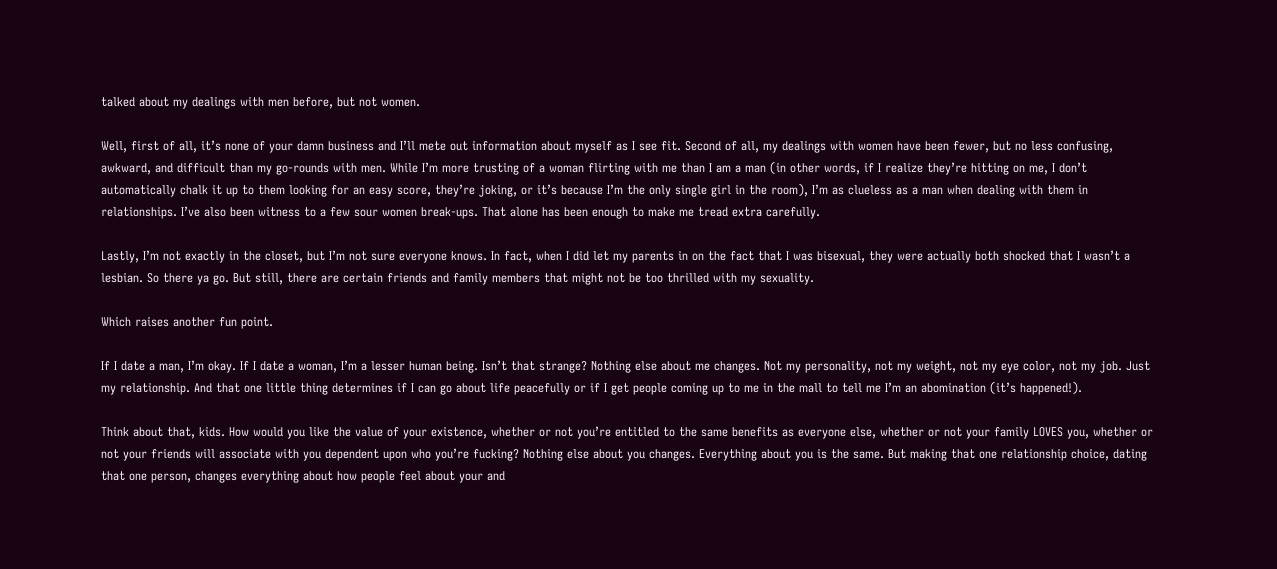talked about my dealings with men before, but not women.

Well, first of all, it’s none of your damn business and I’ll mete out information about myself as I see fit. Second of all, my dealings with women have been fewer, but no less confusing, awkward, and difficult than my go-rounds with men. While I’m more trusting of a woman flirting with me than I am a man (in other words, if I realize they’re hitting on me, I don’t automatically chalk it up to them looking for an easy score, they’re joking, or it’s because I’m the only single girl in the room), I’m as clueless as a man when dealing with them in relationships. I’ve also been witness to a few sour women break-ups. That alone has been enough to make me tread extra carefully.

Lastly, I’m not exactly in the closet, but I’m not sure everyone knows. In fact, when I did let my parents in on the fact that I was bisexual, they were actually both shocked that I wasn’t a lesbian. So there ya go. But still, there are certain friends and family members that might not be too thrilled with my sexuality.

Which raises another fun point.

If I date a man, I’m okay. If I date a woman, I’m a lesser human being. Isn’t that strange? Nothing else about me changes. Not my personality, not my weight, not my eye color, not my job. Just my relationship. And that one little thing determines if I can go about life peacefully or if I get people coming up to me in the mall to tell me I’m an abomination (it’s happened!).

Think about that, kids. How would you like the value of your existence, whether or not you’re entitled to the same benefits as everyone else, whether or not your family LOVES you, whether or not your friends will associate with you dependent upon who you’re fucking? Nothing else about you changes. Everything about you is the same. But making that one relationship choice, dating that one person, changes everything about how people feel about your and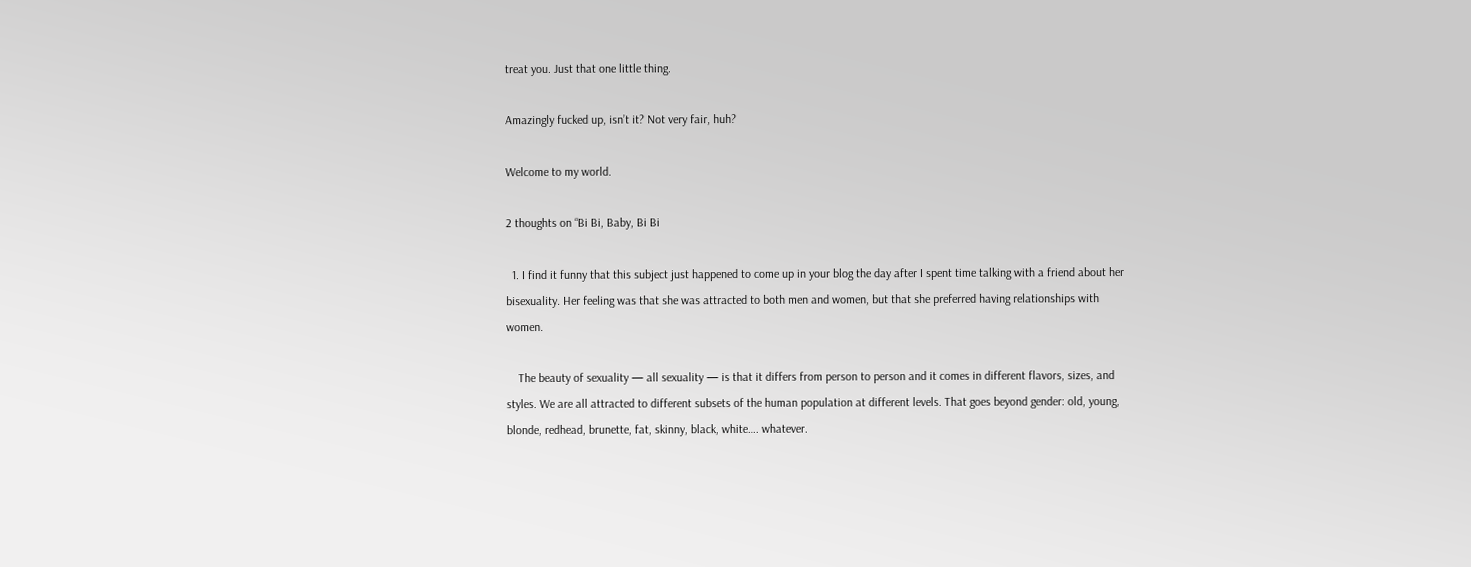treat you. Just that one little thing.

Amazingly fucked up, isn’t it? Not very fair, huh?

Welcome to my world.

2 thoughts on “Bi Bi, Baby, Bi Bi

  1. I find it funny that this subject just happened to come up in your blog the day after I spent time talking with a friend about her bisexuality. Her feeling was that she was attracted to both men and women, but that she preferred having relationships with women.

    The beauty of sexuality — all sexuality — is that it differs from person to person and it comes in different flavors, sizes, and styles. We are all attracted to different subsets of the human population at different levels. That goes beyond gender: old, young, blonde, redhead, brunette, fat, skinny, black, white…. whatever.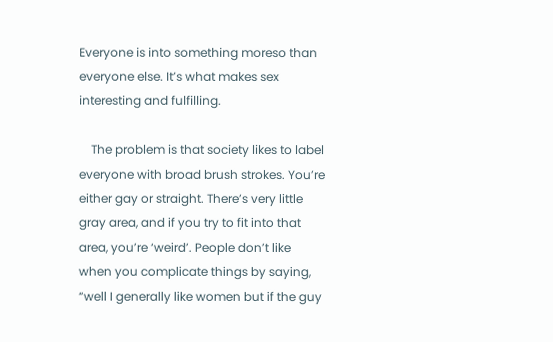Everyone is into something moreso than everyone else. It’s what makes sex interesting and fulfilling.

    The problem is that society likes to label everyone with broad brush strokes. You’re either gay or straight. There’s very little gray area, and if you try to fit into that area, you’re ‘weird’. People don’t like when you complicate things by saying, “well I generally like women but if the guy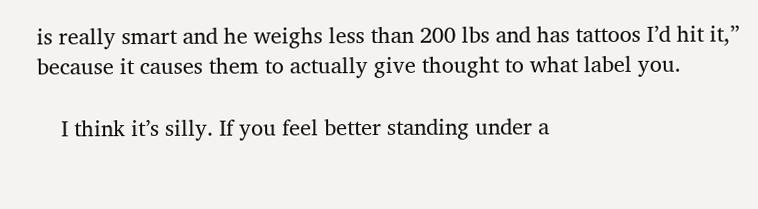is really smart and he weighs less than 200 lbs and has tattoos I’d hit it,” because it causes them to actually give thought to what label you.

    I think it’s silly. If you feel better standing under a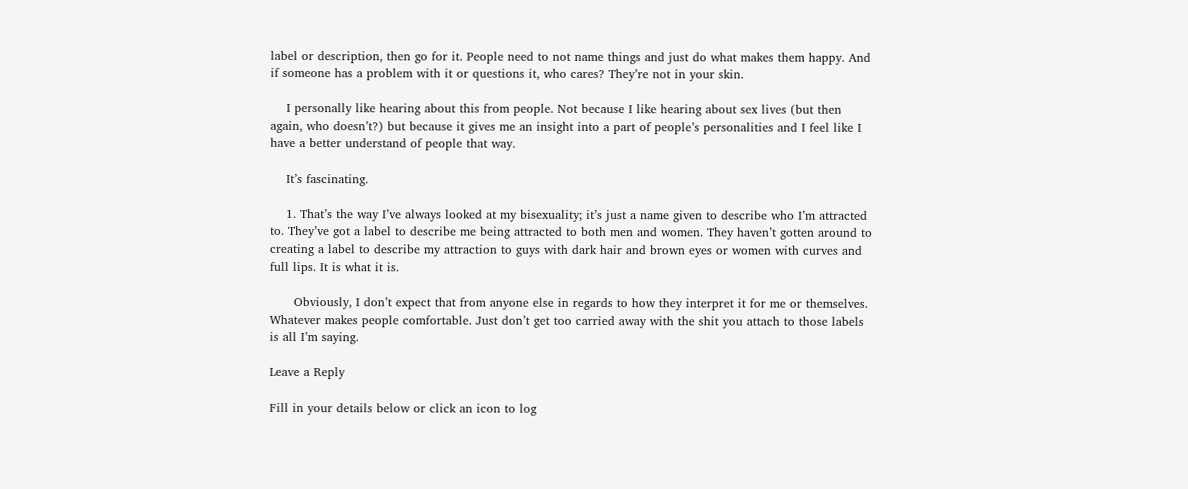label or description, then go for it. People need to not name things and just do what makes them happy. And if someone has a problem with it or questions it, who cares? They’re not in your skin.

    I personally like hearing about this from people. Not because I like hearing about sex lives (but then again, who doesn’t?) but because it gives me an insight into a part of people’s personalities and I feel like I have a better understand of people that way.

    It’s fascinating.

    1. That’s the way I’ve always looked at my bisexuality; it’s just a name given to describe who I’m attracted to. They’ve got a label to describe me being attracted to both men and women. They haven’t gotten around to creating a label to describe my attraction to guys with dark hair and brown eyes or women with curves and full lips. It is what it is.

      Obviously, I don’t expect that from anyone else in regards to how they interpret it for me or themselves. Whatever makes people comfortable. Just don’t get too carried away with the shit you attach to those labels is all I’m saying.

Leave a Reply

Fill in your details below or click an icon to log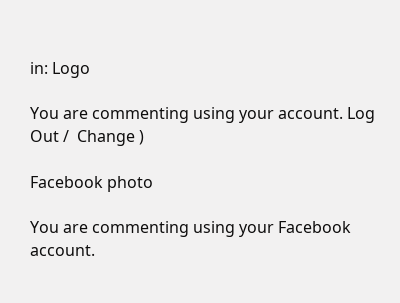in: Logo

You are commenting using your account. Log Out /  Change )

Facebook photo

You are commenting using your Facebook account.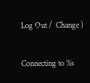Log Out /  Change )

Connecting to %s